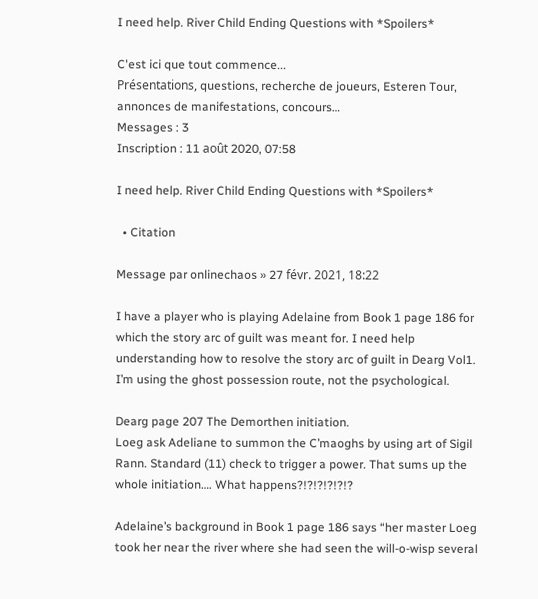I need help. River Child Ending Questions with *Spoilers*

C'est ici que tout commence...
Présentations, questions, recherche de joueurs, Esteren Tour, annonces de manifestations, concours…
Messages : 3
Inscription : 11 août 2020, 07:58

I need help. River Child Ending Questions with *Spoilers*

  • Citation

Message par onlinechaos » 27 févr. 2021, 18:22

I have a player who is playing Adelaine from Book 1 page 186 for which the story arc of guilt was meant for. I need help understanding how to resolve the story arc of guilt in Dearg Vol1. I’m using the ghost possession route, not the psychological.

Dearg page 207 The Demorthen initiation.
Loeg ask Adeliane to summon the C’maoghs by using art of Sigil Rann. Standard (11) check to trigger a power. That sums up the whole initiation…. What happens?!?!?!?!?!?

Adelaine’s background in Book 1 page 186 says “her master Loeg took her near the river where she had seen the will-o-wisp several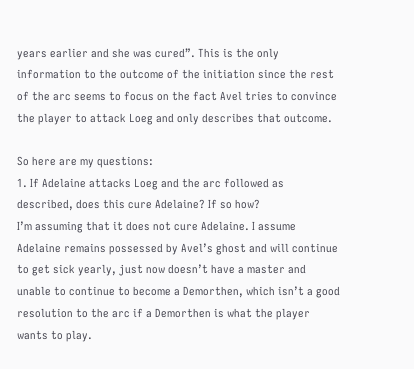years earlier and she was cured”. This is the only information to the outcome of the initiation since the rest of the arc seems to focus on the fact Avel tries to convince the player to attack Loeg and only describes that outcome.

So here are my questions:
1. If Adelaine attacks Loeg and the arc followed as described, does this cure Adelaine? If so how?
I’m assuming that it does not cure Adelaine. I assume Adelaine remains possessed by Avel’s ghost and will continue to get sick yearly, just now doesn’t have a master and unable to continue to become a Demorthen, which isn’t a good resolution to the arc if a Demorthen is what the player wants to play.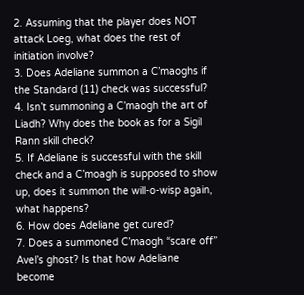2. Assuming that the player does NOT attack Loeg, what does the rest of initiation involve?
3. Does Adeliane summon a C’maoghs if the Standard (11) check was successful?
4. Isn’t summoning a C’maogh the art of Liadh? Why does the book as for a Sigil Rann skill check?
5. If Adeliane is successful with the skill check and a C’moagh is supposed to show up, does it summon the will-o-wisp again, what happens?
6. How does Adeliane get cured?
7. Does a summoned C’maogh “scare off” Avel’s ghost? Is that how Adeliane become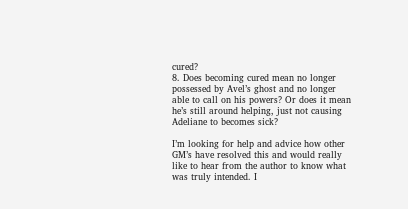cured?
8. Does becoming cured mean no longer possessed by Avel’s ghost and no longer able to call on his powers? Or does it mean he’s still around helping, just not causing Adeliane to becomes sick?

I’m looking for help and advice how other GM’s have resolved this and would really like to hear from the author to know what was truly intended. I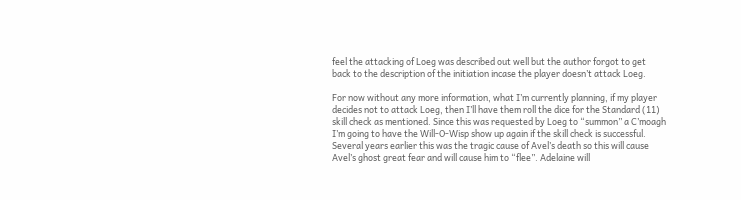feel the attacking of Loeg was described out well but the author forgot to get back to the description of the initiation incase the player doesn’t attack Loeg.

For now without any more information, what I’m currently planning, if my player decides not to attack Loeg, then I’ll have them roll the dice for the Standard (11) skill check as mentioned. Since this was requested by Loeg to “summon” a C’moagh I’m going to have the Will-O-Wisp show up again if the skill check is successful. Several years earlier this was the tragic cause of Avel’s death so this will cause Avel’s ghost great fear and will cause him to “flee”. Adelaine will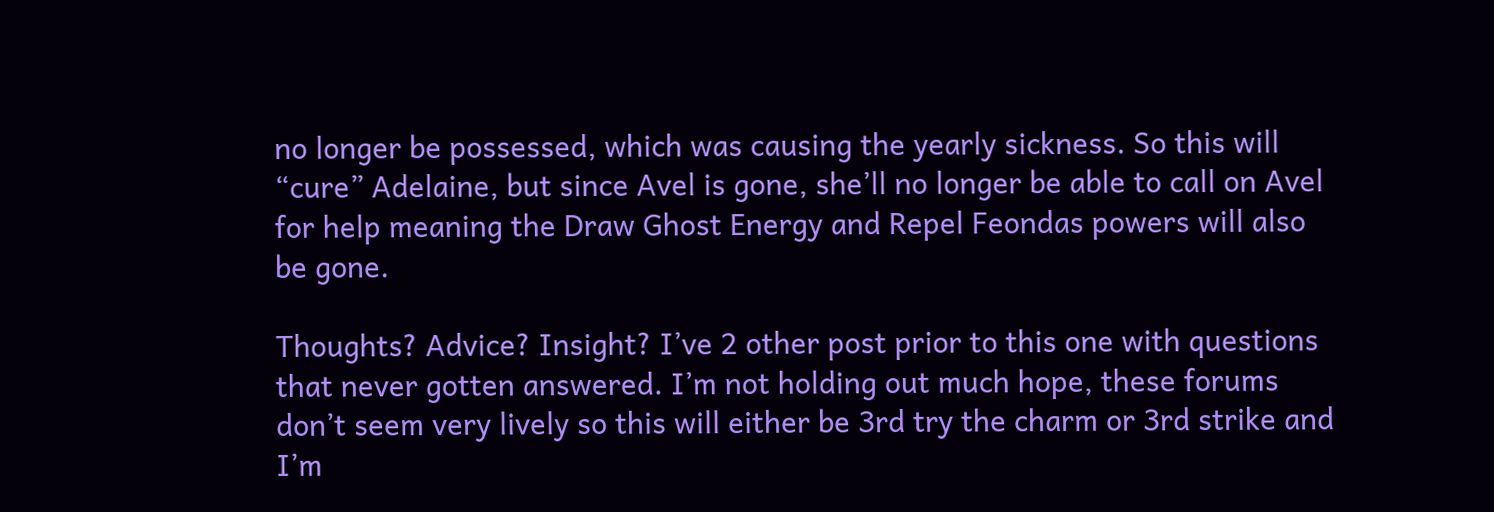no longer be possessed, which was causing the yearly sickness. So this will “cure” Adelaine, but since Avel is gone, she’ll no longer be able to call on Avel for help meaning the Draw Ghost Energy and Repel Feondas powers will also be gone.

Thoughts? Advice? Insight? I’ve 2 other post prior to this one with questions that never gotten answered. I’m not holding out much hope, these forums don’t seem very lively so this will either be 3rd try the charm or 3rd strike and I’m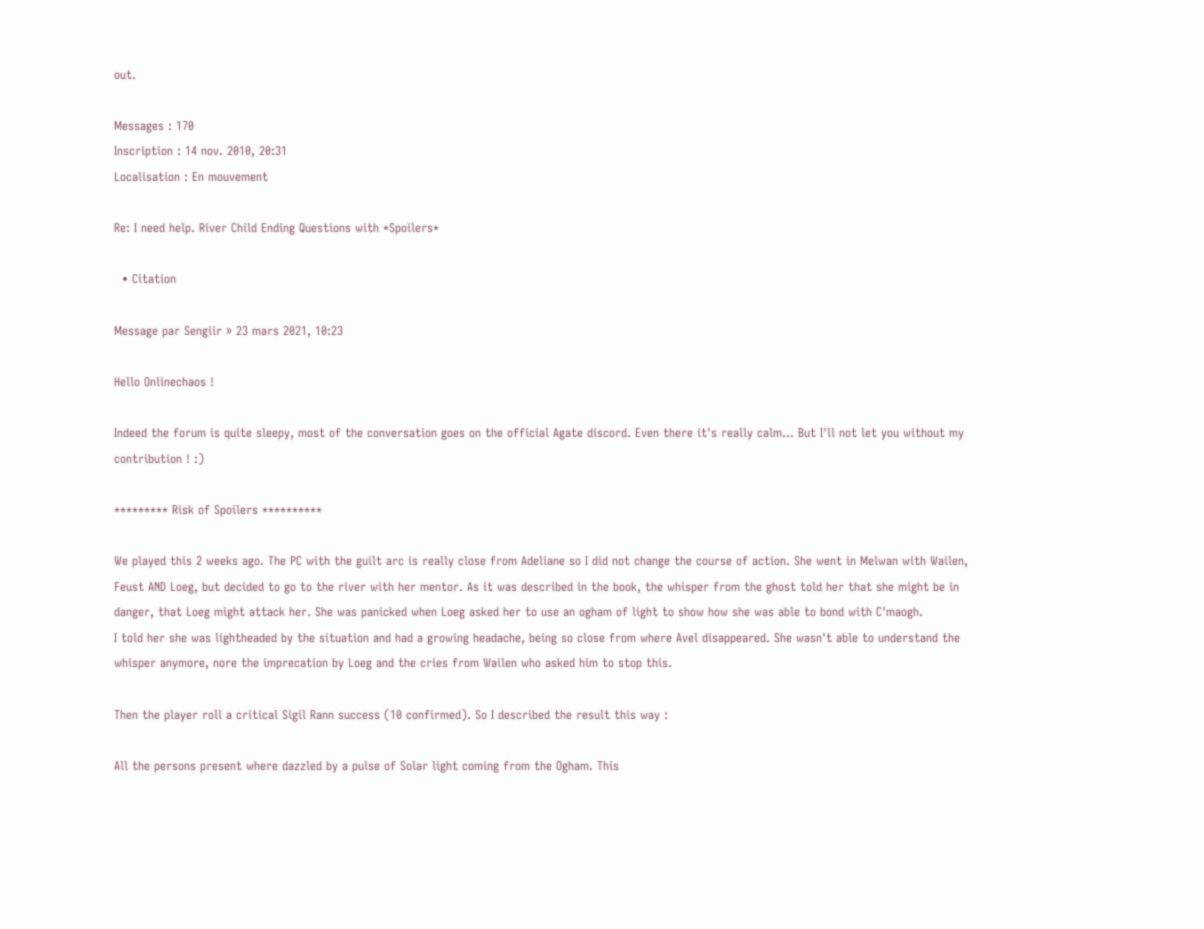out.

Messages : 170
Inscription : 14 nov. 2010, 20:31
Localisation : En mouvement

Re: I need help. River Child Ending Questions with *Spoilers*

  • Citation

Message par Sengiir » 23 mars 2021, 10:23

Hello Onlinechaos !

Indeed the forum is quite sleepy, most of the conversation goes on the official Agate discord. Even there it's really calm... But I'll not let you without my contribution ! :)

********* Risk of Spoilers **********

We played this 2 weeks ago. The PC with the guilt arc is really close from Adeliane so I did not change the course of action. She went in Melwan with Wailen, Feust AND Loeg, but decided to go to the river with her mentor. As it was described in the book, the whisper from the ghost told her that she might be in danger, that Loeg might attack her. She was panicked when Loeg asked her to use an ogham of light to show how she was able to bond with C'maogh.
I told her she was lightheaded by the situation and had a growing headache, being so close from where Avel disappeared. She wasn't able to understand the whisper anymore, nore the imprecation by Loeg and the cries from Wailen who asked him to stop this.

Then the player roll a critical Sigil Rann success (10 confirmed). So I described the result this way :

All the persons present where dazzled by a pulse of Solar light coming from the Ogham. This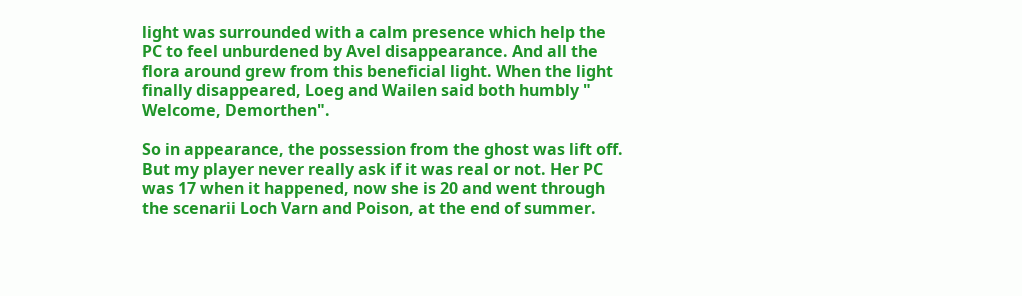light was surrounded with a calm presence which help the PC to feel unburdened by Avel disappearance. And all the flora around grew from this beneficial light. When the light finally disappeared, Loeg and Wailen said both humbly " Welcome, Demorthen".

So in appearance, the possession from the ghost was lift off. But my player never really ask if it was real or not. Her PC was 17 when it happened, now she is 20 and went through the scenarii Loch Varn and Poison, at the end of summer.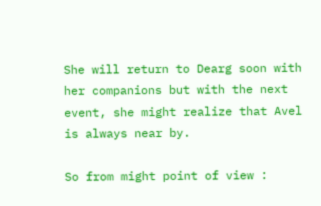She will return to Dearg soon with her companions but with the next event, she might realize that Avel is always near by.

So from might point of view :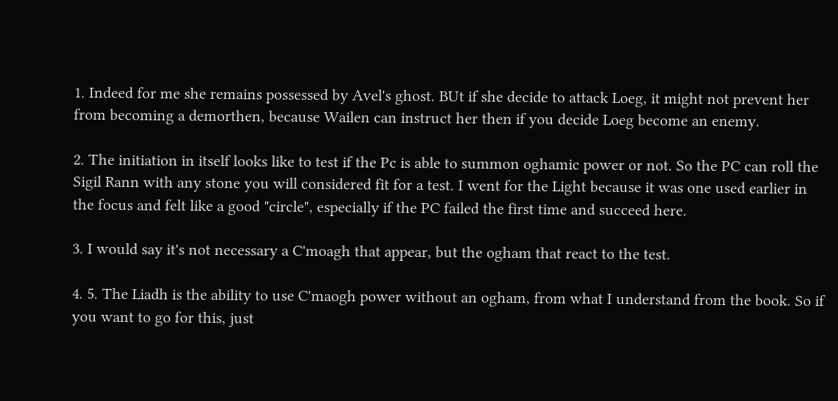1. Indeed for me she remains possessed by Avel's ghost. BUt if she decide to attack Loeg, it might not prevent her from becoming a demorthen, because Wailen can instruct her then if you decide Loeg become an enemy.

2. The initiation in itself looks like to test if the Pc is able to summon oghamic power or not. So the PC can roll the Sigil Rann with any stone you will considered fit for a test. I went for the Light because it was one used earlier in the focus and felt like a good "circle", especially if the PC failed the first time and succeed here.

3. I would say it's not necessary a C'moagh that appear, but the ogham that react to the test.

4. 5. The Liadh is the ability to use C'maogh power without an ogham, from what I understand from the book. So if you want to go for this, just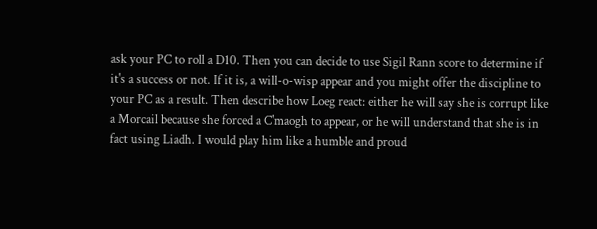ask your PC to roll a D10. Then you can decide to use Sigil Rann score to determine if it's a success or not. If it is, a will-o-wisp appear and you might offer the discipline to your PC as a result. Then describe how Loeg react: either he will say she is corrupt like a Morcail because she forced a C'maogh to appear, or he will understand that she is in fact using Liadh. I would play him like a humble and proud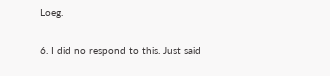Loeg.

6. I did no respond to this. Just said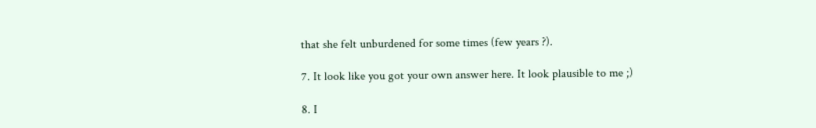that she felt unburdened for some times (few years ?).

7. It look like you got your own answer here. It look plausible to me ;)

8. I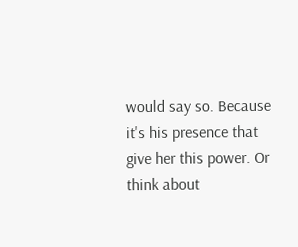would say so. Because it's his presence that give her this power. Or think about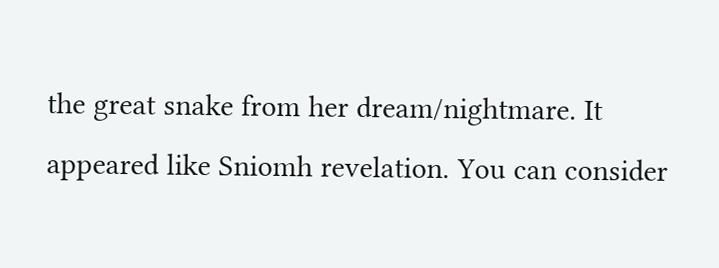the great snake from her dream/nightmare. It appeared like Sniomh revelation. You can consider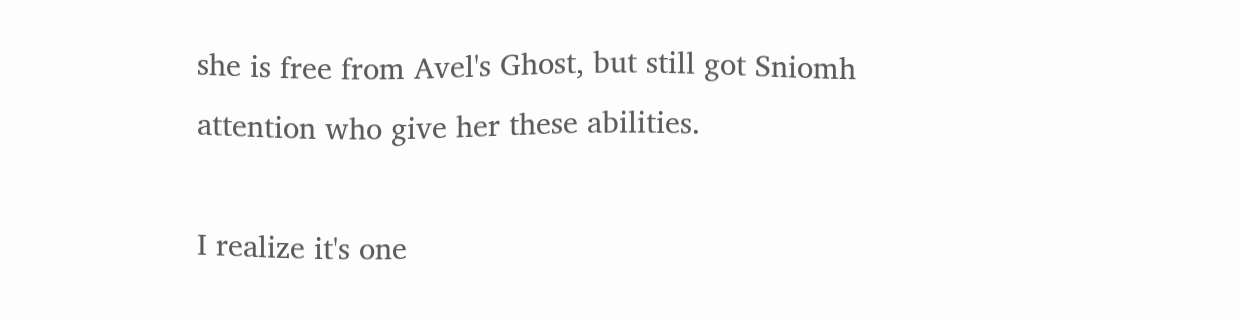she is free from Avel's Ghost, but still got Sniomh attention who give her these abilities.

I realize it's one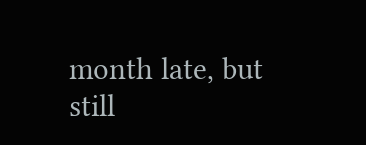month late, but still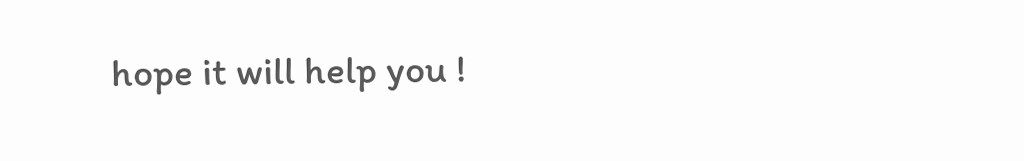hope it will help you !